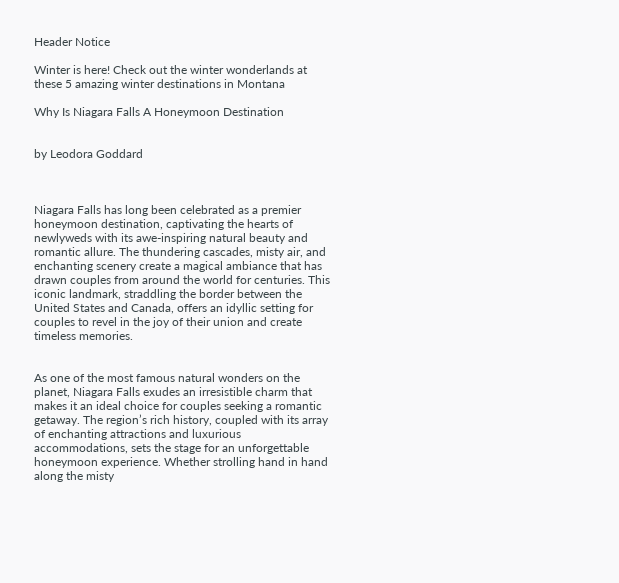Header Notice

Winter is here! Check out the winter wonderlands at these 5 amazing winter destinations in Montana

Why Is Niagara Falls A Honeymoon Destination


by Leodora Goddard



Niagara Falls has long been celebrated as a premier honeymoon destination, captivating the hearts of newlyweds with its awe-inspiring natural beauty and romantic allure. The thundering cascades, misty air, and enchanting scenery create a magical ambiance that has drawn couples from around the world for centuries. This iconic landmark, straddling the border between the United States and Canada, offers an idyllic setting for couples to revel in the joy of their union and create timeless memories.


As one of the most famous natural wonders on the planet, Niagara Falls exudes an irresistible charm that makes it an ideal choice for couples seeking a romantic getaway. The region’s rich history, coupled with its array of enchanting attractions and luxurious accommodations, sets the stage for an unforgettable honeymoon experience. Whether strolling hand in hand along the misty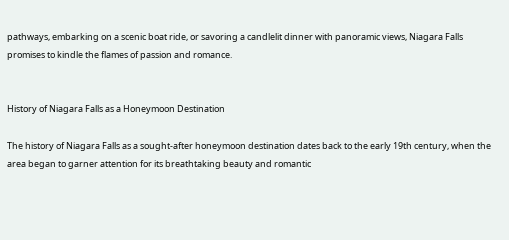pathways, embarking on a scenic boat ride, or savoring a candlelit dinner with panoramic views, Niagara Falls promises to kindle the flames of passion and romance.


History of Niagara Falls as a Honeymoon Destination

The history of Niagara Falls as a sought-after honeymoon destination dates back to the early 19th century, when the area began to garner attention for its breathtaking beauty and romantic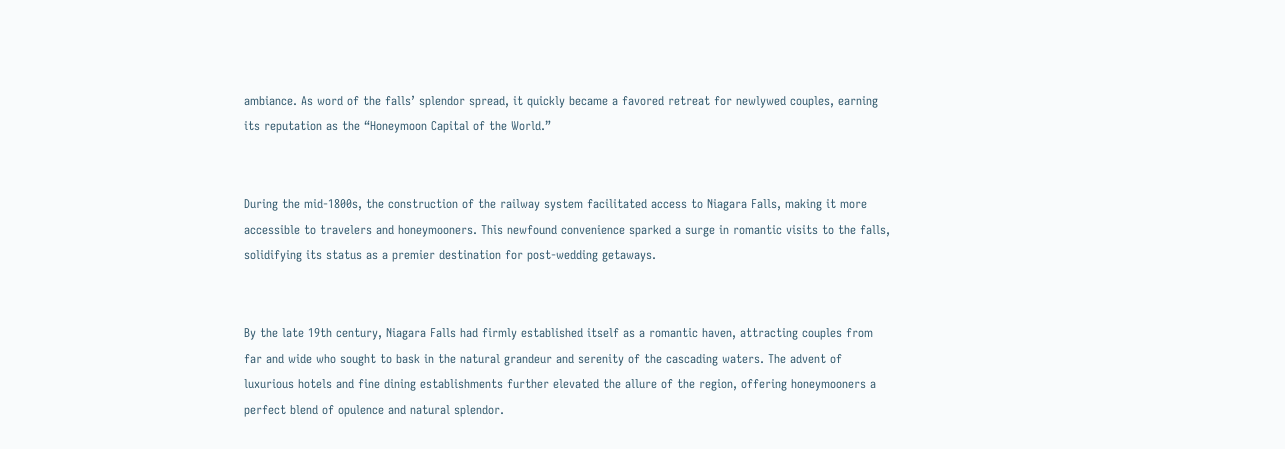ambiance. As word of the falls’ splendor spread, it quickly became a favored retreat for newlywed couples, earning its reputation as the “Honeymoon Capital of the World.”


During the mid-1800s, the construction of the railway system facilitated access to Niagara Falls, making it more accessible to travelers and honeymooners. This newfound convenience sparked a surge in romantic visits to the falls, solidifying its status as a premier destination for post-wedding getaways.


By the late 19th century, Niagara Falls had firmly established itself as a romantic haven, attracting couples from far and wide who sought to bask in the natural grandeur and serenity of the cascading waters. The advent of luxurious hotels and fine dining establishments further elevated the allure of the region, offering honeymooners a perfect blend of opulence and natural splendor.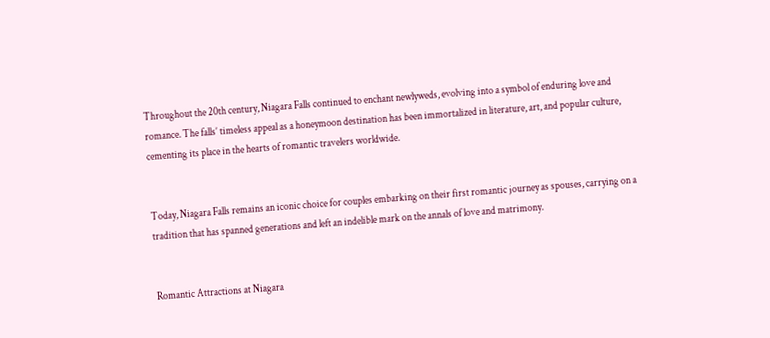Throughout the 20th century, Niagara Falls continued to enchant newlyweds, evolving into a symbol of enduring love and romance. The falls’ timeless appeal as a honeymoon destination has been immortalized in literature, art, and popular culture, cementing its place in the hearts of romantic travelers worldwide.


Today, Niagara Falls remains an iconic choice for couples embarking on their first romantic journey as spouses, carrying on a tradition that has spanned generations and left an indelible mark on the annals of love and matrimony.


Romantic Attractions at Niagara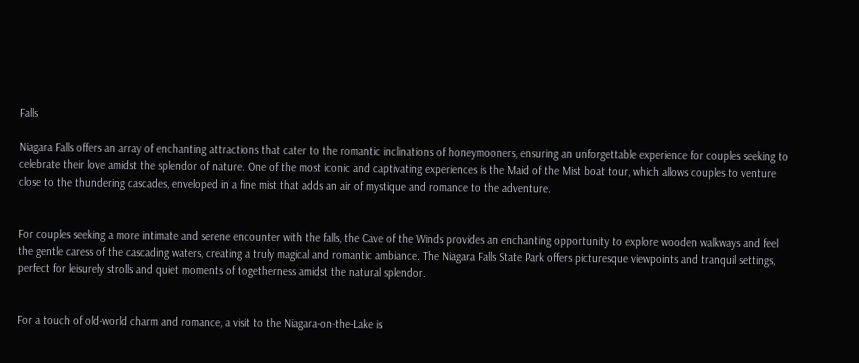Falls

Niagara Falls offers an array of enchanting attractions that cater to the romantic inclinations of honeymooners, ensuring an unforgettable experience for couples seeking to celebrate their love amidst the splendor of nature. One of the most iconic and captivating experiences is the Maid of the Mist boat tour, which allows couples to venture close to the thundering cascades, enveloped in a fine mist that adds an air of mystique and romance to the adventure.


For couples seeking a more intimate and serene encounter with the falls, the Cave of the Winds provides an enchanting opportunity to explore wooden walkways and feel the gentle caress of the cascading waters, creating a truly magical and romantic ambiance. The Niagara Falls State Park offers picturesque viewpoints and tranquil settings, perfect for leisurely strolls and quiet moments of togetherness amidst the natural splendor.


For a touch of old-world charm and romance, a visit to the Niagara-on-the-Lake is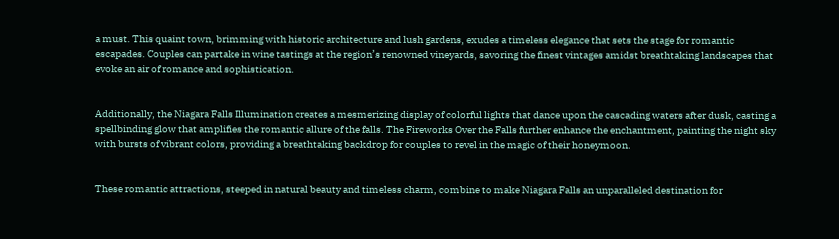a must. This quaint town, brimming with historic architecture and lush gardens, exudes a timeless elegance that sets the stage for romantic escapades. Couples can partake in wine tastings at the region’s renowned vineyards, savoring the finest vintages amidst breathtaking landscapes that evoke an air of romance and sophistication.


Additionally, the Niagara Falls Illumination creates a mesmerizing display of colorful lights that dance upon the cascading waters after dusk, casting a spellbinding glow that amplifies the romantic allure of the falls. The Fireworks Over the Falls further enhance the enchantment, painting the night sky with bursts of vibrant colors, providing a breathtaking backdrop for couples to revel in the magic of their honeymoon.


These romantic attractions, steeped in natural beauty and timeless charm, combine to make Niagara Falls an unparalleled destination for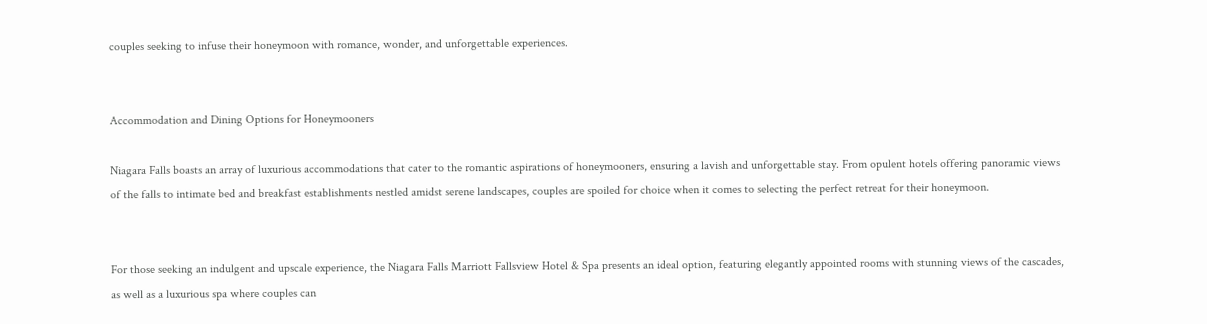couples seeking to infuse their honeymoon with romance, wonder, and unforgettable experiences.


Accommodation and Dining Options for Honeymooners

Niagara Falls boasts an array of luxurious accommodations that cater to the romantic aspirations of honeymooners, ensuring a lavish and unforgettable stay. From opulent hotels offering panoramic views of the falls to intimate bed and breakfast establishments nestled amidst serene landscapes, couples are spoiled for choice when it comes to selecting the perfect retreat for their honeymoon.


For those seeking an indulgent and upscale experience, the Niagara Falls Marriott Fallsview Hotel & Spa presents an ideal option, featuring elegantly appointed rooms with stunning views of the cascades, as well as a luxurious spa where couples can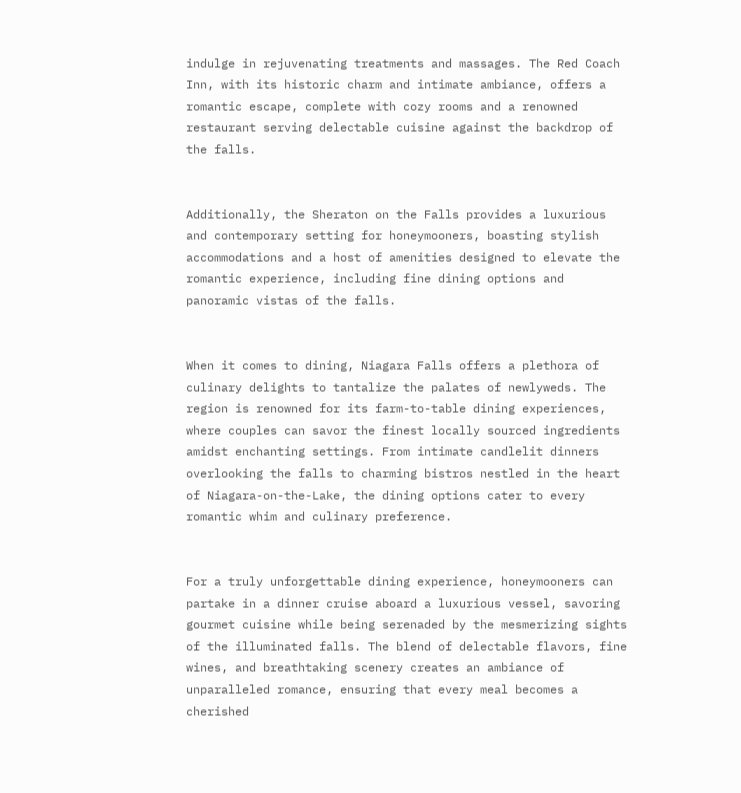indulge in rejuvenating treatments and massages. The Red Coach Inn, with its historic charm and intimate ambiance, offers a romantic escape, complete with cozy rooms and a renowned restaurant serving delectable cuisine against the backdrop of the falls.


Additionally, the Sheraton on the Falls provides a luxurious and contemporary setting for honeymooners, boasting stylish accommodations and a host of amenities designed to elevate the romantic experience, including fine dining options and panoramic vistas of the falls.


When it comes to dining, Niagara Falls offers a plethora of culinary delights to tantalize the palates of newlyweds. The region is renowned for its farm-to-table dining experiences, where couples can savor the finest locally sourced ingredients amidst enchanting settings. From intimate candlelit dinners overlooking the falls to charming bistros nestled in the heart of Niagara-on-the-Lake, the dining options cater to every romantic whim and culinary preference.


For a truly unforgettable dining experience, honeymooners can partake in a dinner cruise aboard a luxurious vessel, savoring gourmet cuisine while being serenaded by the mesmerizing sights of the illuminated falls. The blend of delectable flavors, fine wines, and breathtaking scenery creates an ambiance of unparalleled romance, ensuring that every meal becomes a cherished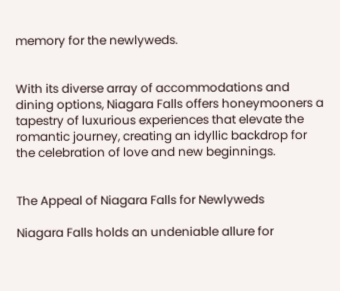memory for the newlyweds.


With its diverse array of accommodations and dining options, Niagara Falls offers honeymooners a tapestry of luxurious experiences that elevate the romantic journey, creating an idyllic backdrop for the celebration of love and new beginnings.


The Appeal of Niagara Falls for Newlyweds

Niagara Falls holds an undeniable allure for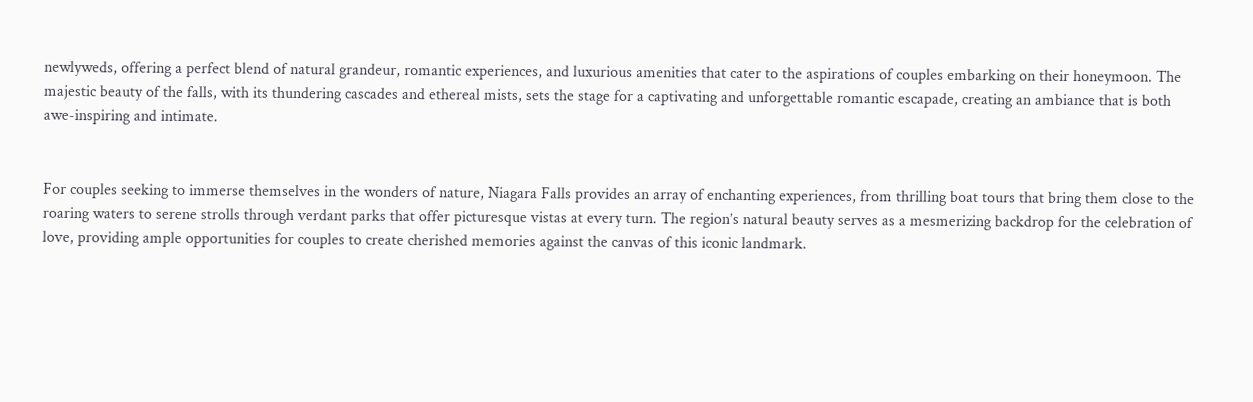newlyweds, offering a perfect blend of natural grandeur, romantic experiences, and luxurious amenities that cater to the aspirations of couples embarking on their honeymoon. The majestic beauty of the falls, with its thundering cascades and ethereal mists, sets the stage for a captivating and unforgettable romantic escapade, creating an ambiance that is both awe-inspiring and intimate.


For couples seeking to immerse themselves in the wonders of nature, Niagara Falls provides an array of enchanting experiences, from thrilling boat tours that bring them close to the roaring waters to serene strolls through verdant parks that offer picturesque vistas at every turn. The region’s natural beauty serves as a mesmerizing backdrop for the celebration of love, providing ample opportunities for couples to create cherished memories against the canvas of this iconic landmark.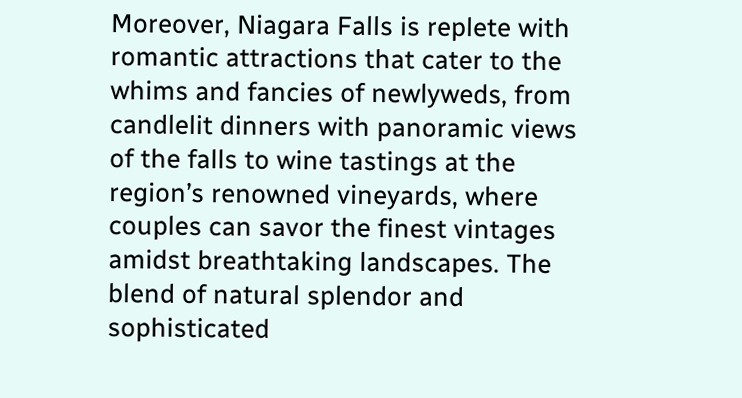Moreover, Niagara Falls is replete with romantic attractions that cater to the whims and fancies of newlyweds, from candlelit dinners with panoramic views of the falls to wine tastings at the region’s renowned vineyards, where couples can savor the finest vintages amidst breathtaking landscapes. The blend of natural splendor and sophisticated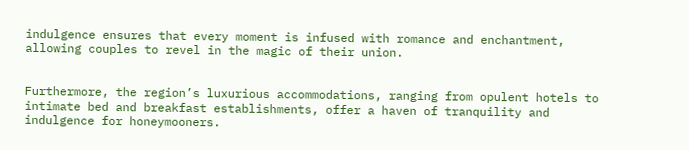indulgence ensures that every moment is infused with romance and enchantment, allowing couples to revel in the magic of their union.


Furthermore, the region’s luxurious accommodations, ranging from opulent hotels to intimate bed and breakfast establishments, offer a haven of tranquility and indulgence for honeymooners.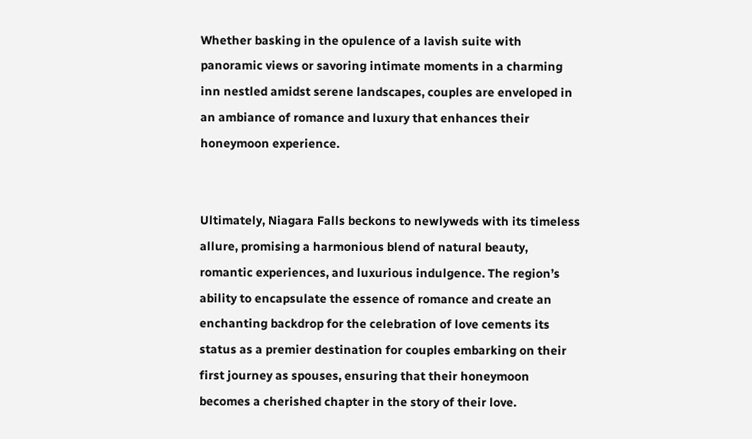Whether basking in the opulence of a lavish suite with panoramic views or savoring intimate moments in a charming inn nestled amidst serene landscapes, couples are enveloped in an ambiance of romance and luxury that enhances their honeymoon experience.


Ultimately, Niagara Falls beckons to newlyweds with its timeless allure, promising a harmonious blend of natural beauty, romantic experiences, and luxurious indulgence. The region’s ability to encapsulate the essence of romance and create an enchanting backdrop for the celebration of love cements its status as a premier destination for couples embarking on their first journey as spouses, ensuring that their honeymoon becomes a cherished chapter in the story of their love.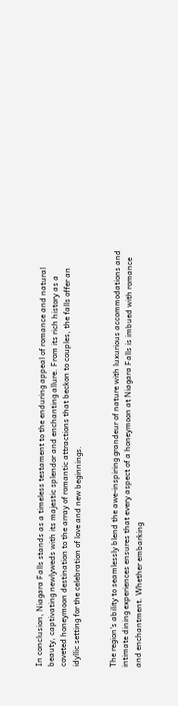In conclusion, Niagara Falls stands as a timeless testament to the enduring appeal of romance and natural beauty, captivating newlyweds with its majestic splendor and enchanting allure. From its rich history as a coveted honeymoon destination to the array of romantic attractions that beckon to couples, the falls offer an idyllic setting for the celebration of love and new beginnings.


The region’s ability to seamlessly blend the awe-inspiring grandeur of nature with luxurious accommodations and intimate dining experiences ensures that every aspect of a honeymoon at Niagara Falls is imbued with romance and enchantment. Whether embarking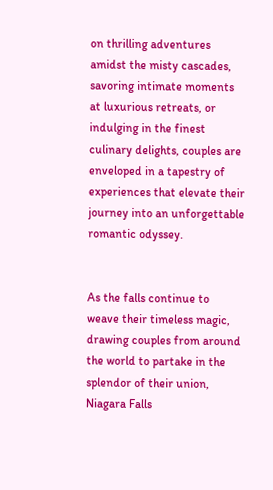on thrilling adventures amidst the misty cascades, savoring intimate moments at luxurious retreats, or indulging in the finest culinary delights, couples are enveloped in a tapestry of experiences that elevate their journey into an unforgettable romantic odyssey.


As the falls continue to weave their timeless magic, drawing couples from around the world to partake in the splendor of their union, Niagara Falls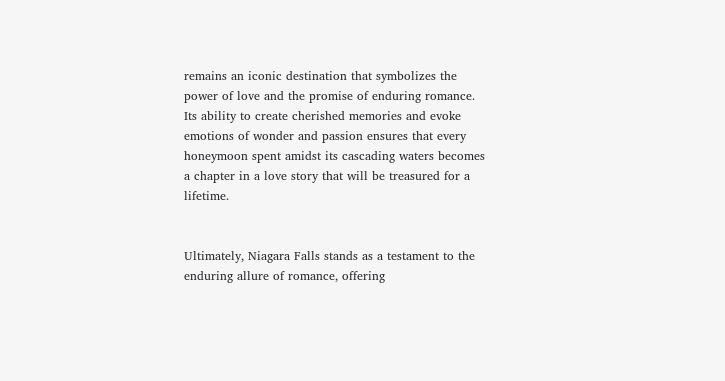remains an iconic destination that symbolizes the power of love and the promise of enduring romance. Its ability to create cherished memories and evoke emotions of wonder and passion ensures that every honeymoon spent amidst its cascading waters becomes a chapter in a love story that will be treasured for a lifetime.


Ultimately, Niagara Falls stands as a testament to the enduring allure of romance, offering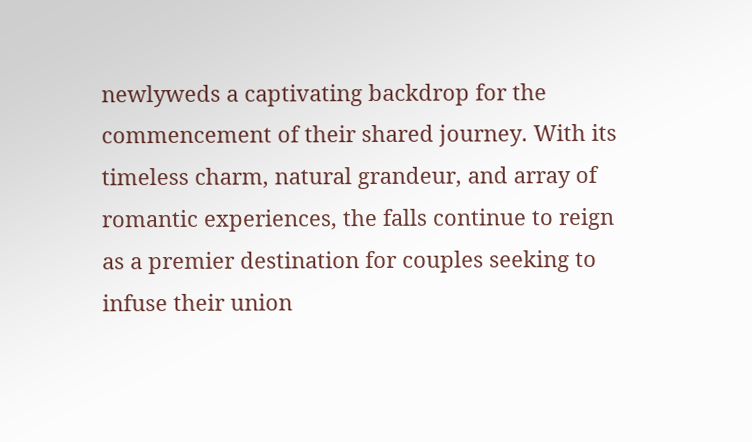newlyweds a captivating backdrop for the commencement of their shared journey. With its timeless charm, natural grandeur, and array of romantic experiences, the falls continue to reign as a premier destination for couples seeking to infuse their union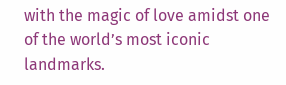with the magic of love amidst one of the world’s most iconic landmarks.